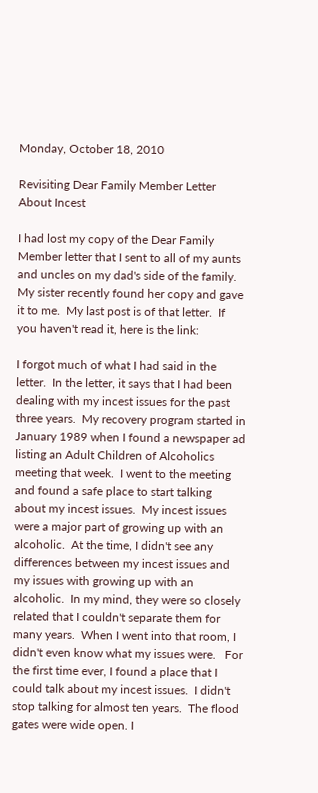Monday, October 18, 2010

Revisiting Dear Family Member Letter About Incest

I had lost my copy of the Dear Family Member letter that I sent to all of my aunts and uncles on my dad's side of the family.  My sister recently found her copy and gave it to me.  My last post is of that letter.  If you haven't read it, here is the link:

I forgot much of what I had said in the letter.  In the letter, it says that I had been dealing with my incest issues for the past three years.  My recovery program started in January 1989 when I found a newspaper ad listing an Adult Children of Alcoholics meeting that week.  I went to the meeting and found a safe place to start talking about my incest issues.  My incest issues were a major part of growing up with an alcoholic.  At the time, I didn't see any differences between my incest issues and my issues with growing up with an alcoholic.  In my mind, they were so closely related that I couldn't separate them for many years.  When I went into that room, I didn't even know what my issues were.   For the first time ever, I found a place that I could talk about my incest issues.  I didn't stop talking for almost ten years.  The flood gates were wide open. I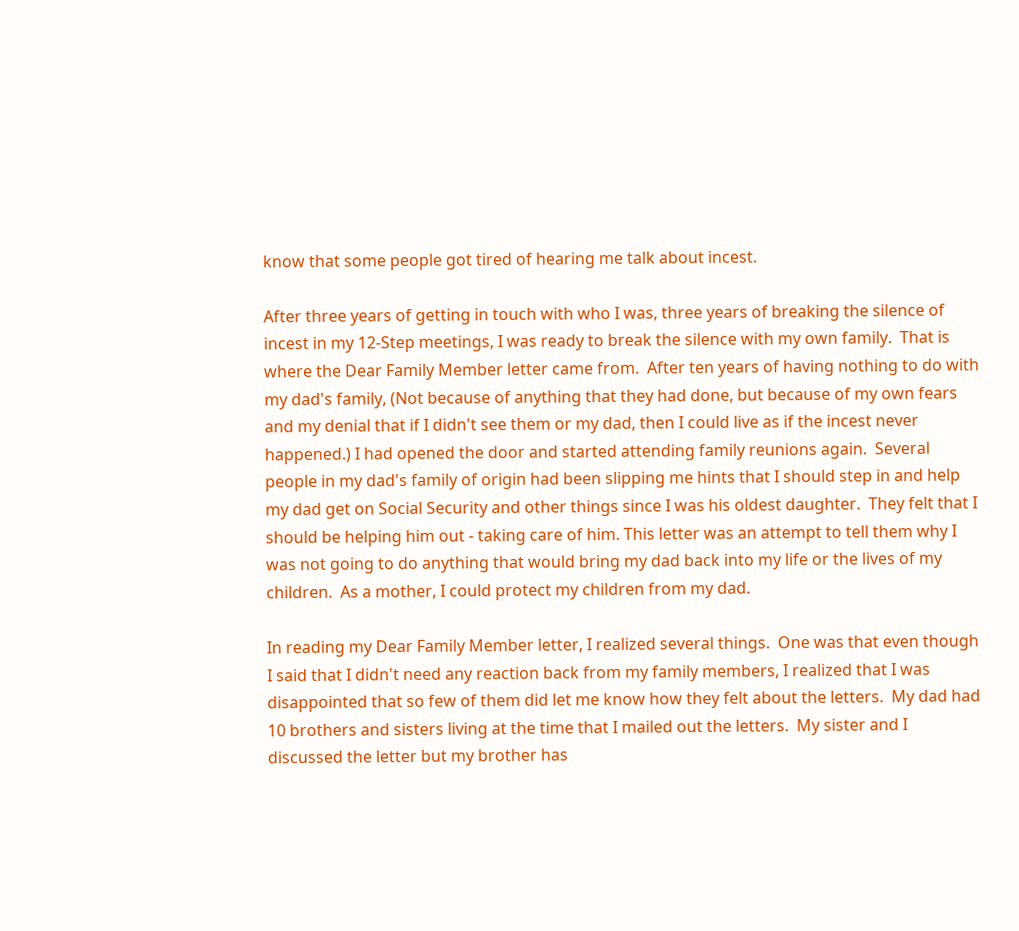know that some people got tired of hearing me talk about incest.

After three years of getting in touch with who I was, three years of breaking the silence of incest in my 12-Step meetings, I was ready to break the silence with my own family.  That is where the Dear Family Member letter came from.  After ten years of having nothing to do with my dad's family, (Not because of anything that they had done, but because of my own fears and my denial that if I didn't see them or my dad, then I could live as if the incest never happened.) I had opened the door and started attending family reunions again.  Several people in my dad's family of origin had been slipping me hints that I should step in and help my dad get on Social Security and other things since I was his oldest daughter.  They felt that I should be helping him out - taking care of him. This letter was an attempt to tell them why I was not going to do anything that would bring my dad back into my life or the lives of my children.  As a mother, I could protect my children from my dad.

In reading my Dear Family Member letter, I realized several things.  One was that even though I said that I didn't need any reaction back from my family members, I realized that I was disappointed that so few of them did let me know how they felt about the letters.  My dad had 10 brothers and sisters living at the time that I mailed out the letters.  My sister and I discussed the letter but my brother has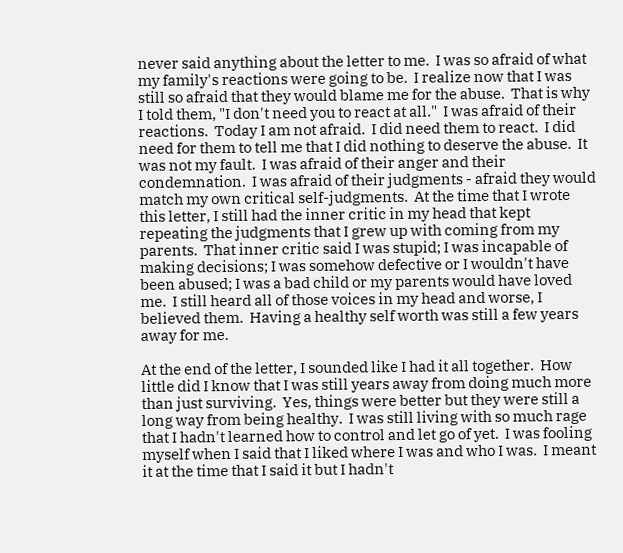never said anything about the letter to me.  I was so afraid of what my family's reactions were going to be.  I realize now that I was still so afraid that they would blame me for the abuse.  That is why I told them, "I don't need you to react at all."  I was afraid of their reactions.  Today I am not afraid.  I did need them to react.  I did need for them to tell me that I did nothing to deserve the abuse.  It was not my fault.  I was afraid of their anger and their condemnation.  I was afraid of their judgments - afraid they would match my own critical self-judgments.  At the time that I wrote this letter, I still had the inner critic in my head that kept repeating the judgments that I grew up with coming from my parents.  That inner critic said I was stupid; I was incapable of making decisions; I was somehow defective or I wouldn't have been abused; I was a bad child or my parents would have loved me.  I still heard all of those voices in my head and worse, I believed them.  Having a healthy self worth was still a few years away for me.

At the end of the letter, I sounded like I had it all together.  How little did I know that I was still years away from doing much more than just surviving.  Yes, things were better but they were still a long way from being healthy.  I was still living with so much rage that I hadn't learned how to control and let go of yet.  I was fooling myself when I said that I liked where I was and who I was.  I meant it at the time that I said it but I hadn't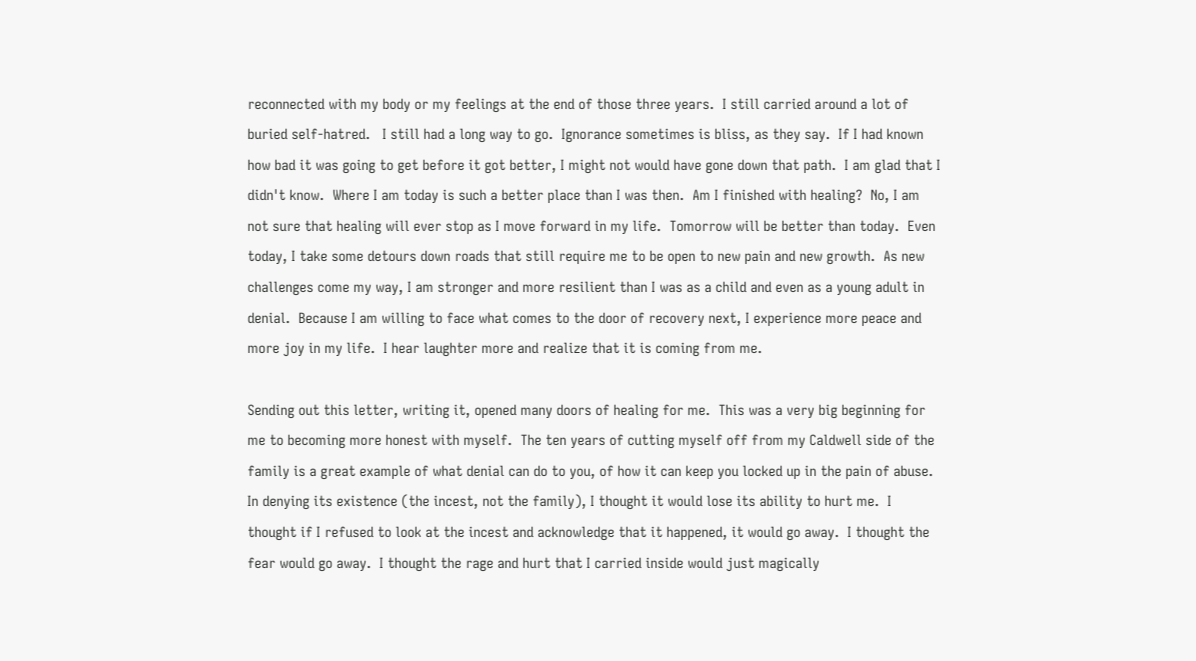reconnected with my body or my feelings at the end of those three years.  I still carried around a lot of buried self-hatred.   I still had a long way to go.  Ignorance sometimes is bliss, as they say.  If I had known how bad it was going to get before it got better, I might not would have gone down that path.  I am glad that I didn't know.  Where I am today is such a better place than I was then.  Am I finished with healing?  No, I am not sure that healing will ever stop as I move forward in my life.  Tomorrow will be better than today.  Even today, I take some detours down roads that still require me to be open to new pain and new growth.  As new challenges come my way, I am stronger and more resilient than I was as a child and even as a young adult in denial.  Because I am willing to face what comes to the door of recovery next, I experience more peace and more joy in my life.  I hear laughter more and realize that it is coming from me.

Sending out this letter, writing it, opened many doors of healing for me.  This was a very big beginning for me to becoming more honest with myself.  The ten years of cutting myself off from my Caldwell side of the family is a great example of what denial can do to you, of how it can keep you locked up in the pain of abuse.  In denying its existence (the incest, not the family), I thought it would lose its ability to hurt me.  I thought if I refused to look at the incest and acknowledge that it happened, it would go away.  I thought the fear would go away.  I thought the rage and hurt that I carried inside would just magically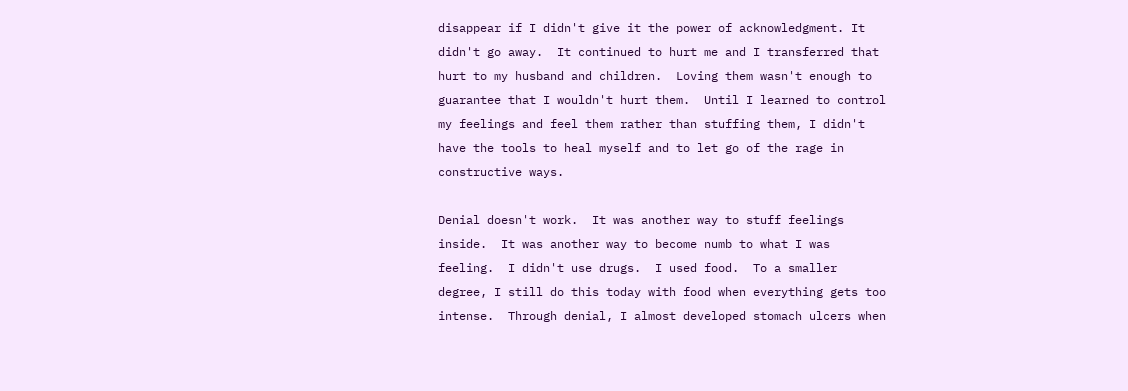disappear if I didn't give it the power of acknowledgment. It didn't go away.  It continued to hurt me and I transferred that hurt to my husband and children.  Loving them wasn't enough to guarantee that I wouldn't hurt them.  Until I learned to control my feelings and feel them rather than stuffing them, I didn't have the tools to heal myself and to let go of the rage in constructive ways.

Denial doesn't work.  It was another way to stuff feelings inside.  It was another way to become numb to what I was feeling.  I didn't use drugs.  I used food.  To a smaller degree, I still do this today with food when everything gets too intense.  Through denial, I almost developed stomach ulcers when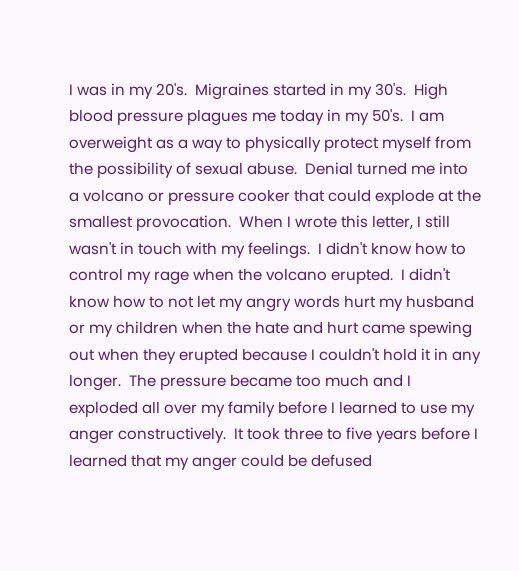I was in my 20's.  Migraines started in my 30's.  High blood pressure plagues me today in my 50's.  I am overweight as a way to physically protect myself from the possibility of sexual abuse.  Denial turned me into a volcano or pressure cooker that could explode at the smallest provocation.  When I wrote this letter, I still wasn't in touch with my feelings.  I didn't know how to control my rage when the volcano erupted.  I didn't know how to not let my angry words hurt my husband or my children when the hate and hurt came spewing out when they erupted because I couldn't hold it in any longer.  The pressure became too much and I exploded all over my family before I learned to use my anger constructively.  It took three to five years before I learned that my anger could be defused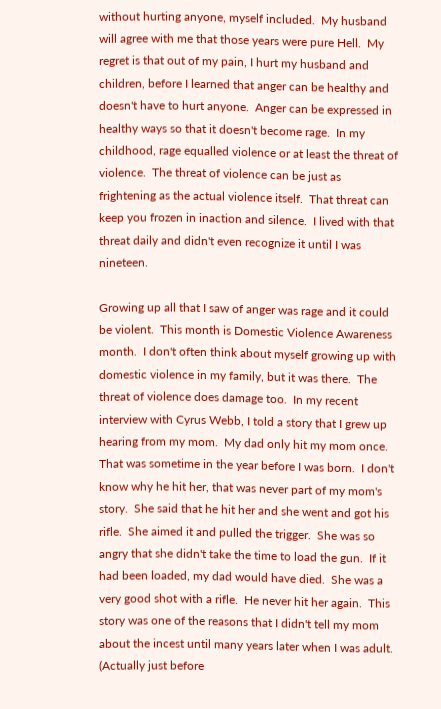without hurting anyone, myself included.  My husband will agree with me that those years were pure Hell.  My regret is that out of my pain, I hurt my husband and children, before I learned that anger can be healthy and doesn't have to hurt anyone.  Anger can be expressed in healthy ways so that it doesn't become rage.  In my childhood, rage equalled violence or at least the threat of violence.  The threat of violence can be just as frightening as the actual violence itself.  That threat can keep you frozen in inaction and silence.  I lived with that threat daily and didn't even recognize it until I was nineteen.

Growing up all that I saw of anger was rage and it could be violent.  This month is Domestic Violence Awareness month.  I don't often think about myself growing up with domestic violence in my family, but it was there.  The threat of violence does damage too.  In my recent interview with Cyrus Webb, I told a story that I grew up hearing from my mom.  My dad only hit my mom once.  That was sometime in the year before I was born.  I don't know why he hit her, that was never part of my mom's story.  She said that he hit her and she went and got his rifle.  She aimed it and pulled the trigger.  She was so angry that she didn't take the time to load the gun.  If it had been loaded, my dad would have died.  She was a very good shot with a rifle.  He never hit her again.  This story was one of the reasons that I didn't tell my mom about the incest until many years later when I was adult. (Actually just before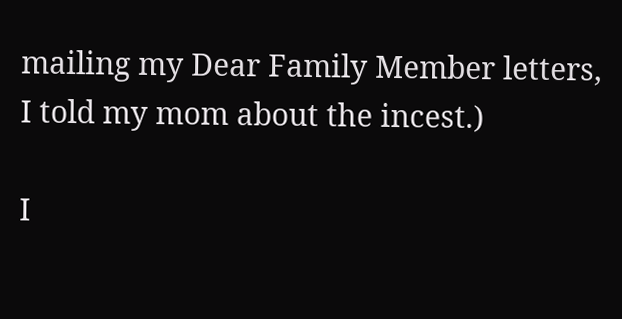mailing my Dear Family Member letters, I told my mom about the incest.)

I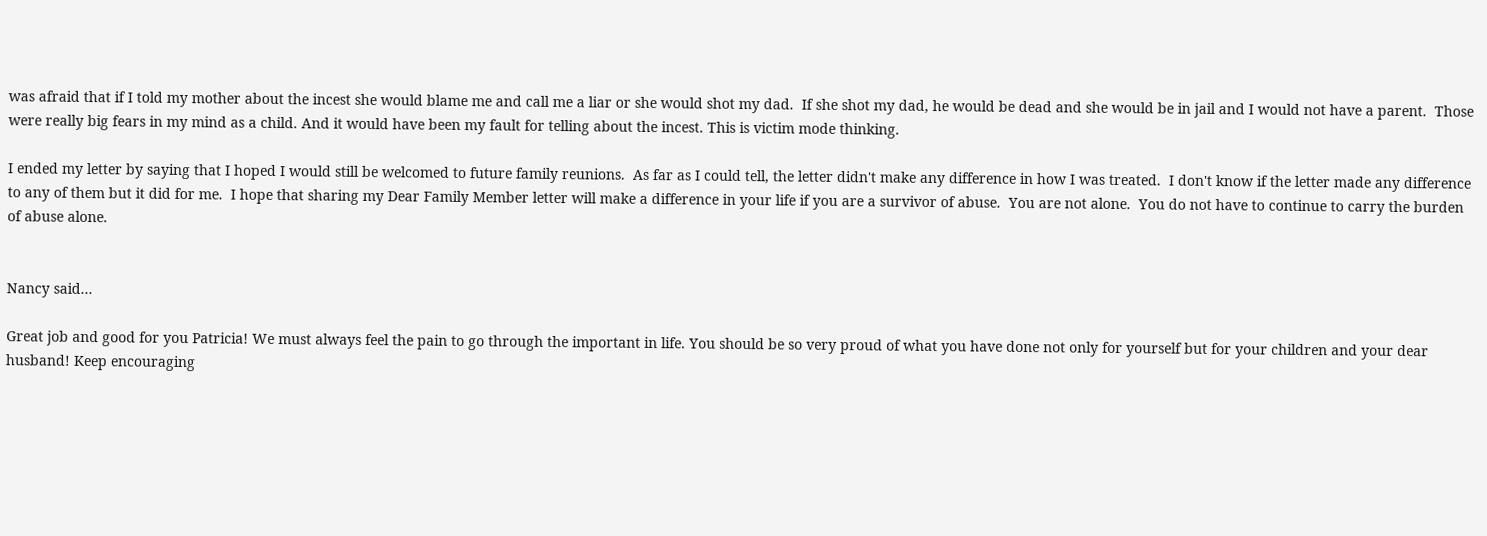was afraid that if I told my mother about the incest she would blame me and call me a liar or she would shot my dad.  If she shot my dad, he would be dead and she would be in jail and I would not have a parent.  Those were really big fears in my mind as a child. And it would have been my fault for telling about the incest. This is victim mode thinking.

I ended my letter by saying that I hoped I would still be welcomed to future family reunions.  As far as I could tell, the letter didn't make any difference in how I was treated.  I don't know if the letter made any difference to any of them but it did for me.  I hope that sharing my Dear Family Member letter will make a difference in your life if you are a survivor of abuse.  You are not alone.  You do not have to continue to carry the burden of abuse alone.


Nancy said...

Great job and good for you Patricia! We must always feel the pain to go through the important in life. You should be so very proud of what you have done not only for yourself but for your children and your dear husband! Keep encouraging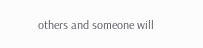others and someone will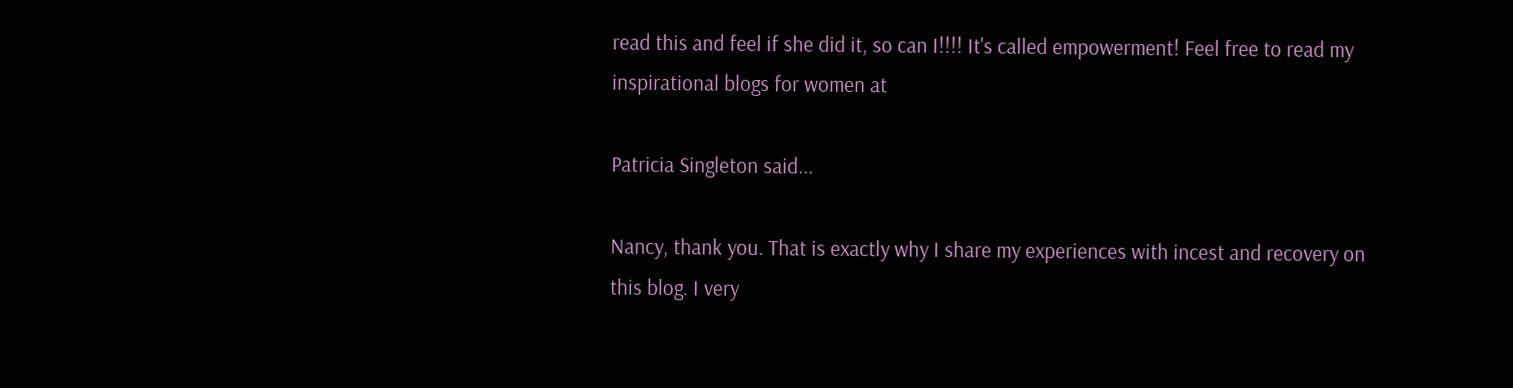read this and feel if she did it, so can I!!!! It's called empowerment! Feel free to read my inspirational blogs for women at

Patricia Singleton said...

Nancy, thank you. That is exactly why I share my experiences with incest and recovery on this blog. I very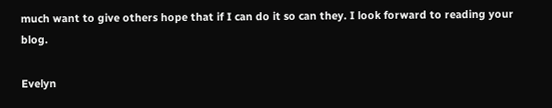much want to give others hope that if I can do it so can they. I look forward to reading your blog.

Evelyn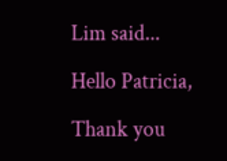Lim said...

Hello Patricia,

Thank you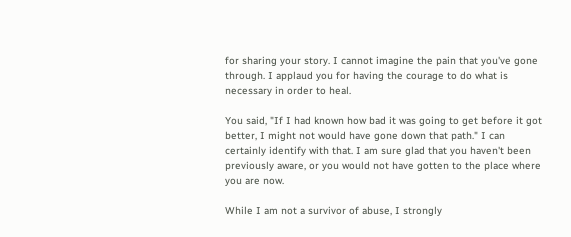for sharing your story. I cannot imagine the pain that you've gone through. I applaud you for having the courage to do what is necessary in order to heal.

You said, "If I had known how bad it was going to get before it got better, I might not would have gone down that path." I can certainly identify with that. I am sure glad that you haven't been previously aware, or you would not have gotten to the place where you are now.

While I am not a survivor of abuse, I strongly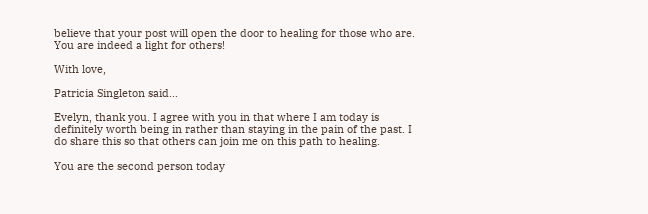believe that your post will open the door to healing for those who are. You are indeed a light for others!

With love,

Patricia Singleton said...

Evelyn, thank you. I agree with you in that where I am today is definitely worth being in rather than staying in the pain of the past. I do share this so that others can join me on this path to healing.

You are the second person today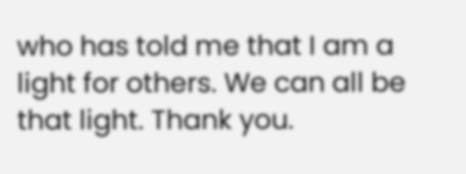who has told me that I am a light for others. We can all be that light. Thank you.